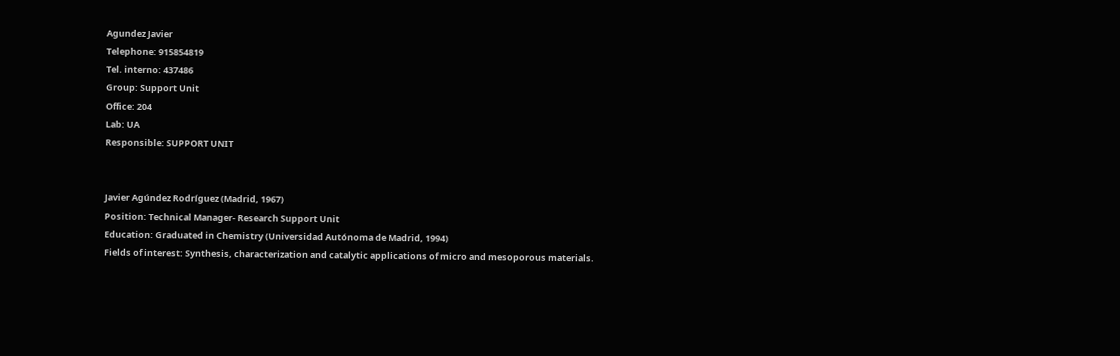Agundez Javier
Telephone: 915854819
Tel. interno: 437486
Group: Support Unit
Office: 204
Lab: UA
Responsible: SUPPORT UNIT


Javier Agúndez Rodríguez (Madrid, 1967)
Position: Technical Manager- Research Support Unit
Education: Graduated in Chemistry (Universidad Autónoma de Madrid, 1994)
Fields of interest: Synthesis, characterization and catalytic applications of micro and mesoporous materials.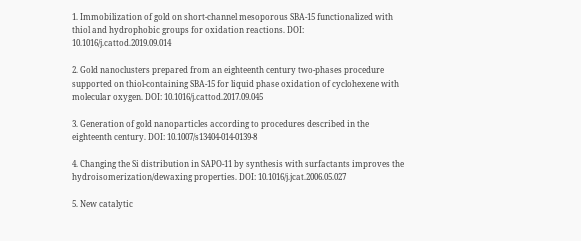1. Immobilization of gold on short-channel mesoporous SBA-15 functionalized with thiol and hydrophobic groups for oxidation reactions. DOI: 10.1016/j.cattod.2019.09.014

2. Gold nanoclusters prepared from an eighteenth century two-phases procedure supported on thiol-containing SBA-15 for liquid phase oxidation of cyclohexene with molecular oxygen. DOI: 10.1016/j.cattod.2017.09.045

3. Generation of gold nanoparticles according to procedures described in the eighteenth century. DOI: 10.1007/s13404-014-0139-8

4. Changing the Si distribution in SAPO-11 by synthesis with surfactants improves the hydroisomerization/dewaxing properties. DOI: 10.1016/j.jcat.2006.05.027

5. New catalytic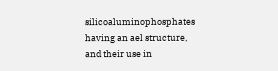silicoaluminophosphates having an ael structure, and their use in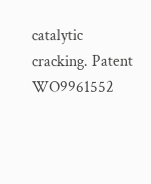catalytic cracking. Patent WO9961552